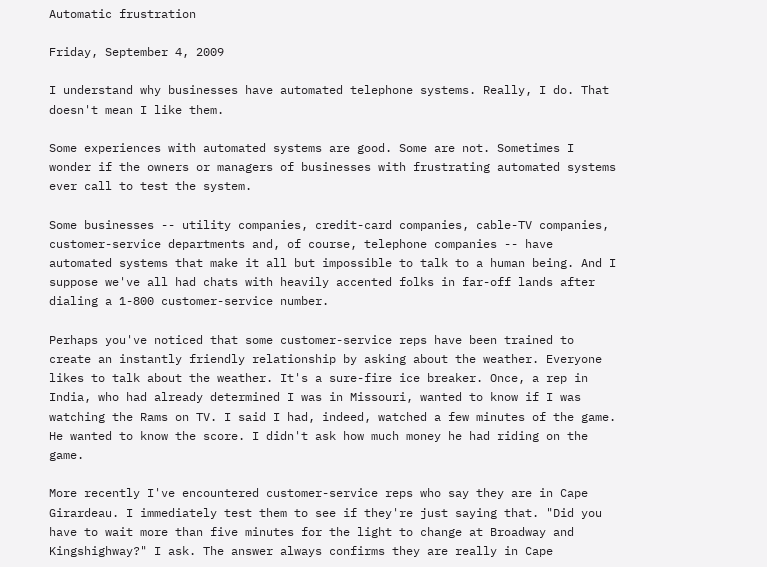Automatic frustration

Friday, September 4, 2009

I understand why businesses have automated telephone systems. Really, I do. That doesn't mean I like them.

Some experiences with automated systems are good. Some are not. Sometimes I wonder if the owners or managers of businesses with frustrating automated systems ever call to test the system.

Some businesses -- utility companies, credit-card companies, cable-TV companies, customer-service departments and, of course, telephone companies -- have automated systems that make it all but impossible to talk to a human being. And I suppose we've all had chats with heavily accented folks in far-off lands after dialing a 1-800 customer-service number.

Perhaps you've noticed that some customer-service reps have been trained to create an instantly friendly relationship by asking about the weather. Everyone likes to talk about the weather. It's a sure-fire ice breaker. Once, a rep in India, who had already determined I was in Missouri, wanted to know if I was watching the Rams on TV. I said I had, indeed, watched a few minutes of the game. He wanted to know the score. I didn't ask how much money he had riding on the game.

More recently I've encountered customer-service reps who say they are in Cape Girardeau. I immediately test them to see if they're just saying that. "Did you have to wait more than five minutes for the light to change at Broadway and Kingshighway?" I ask. The answer always confirms they are really in Cape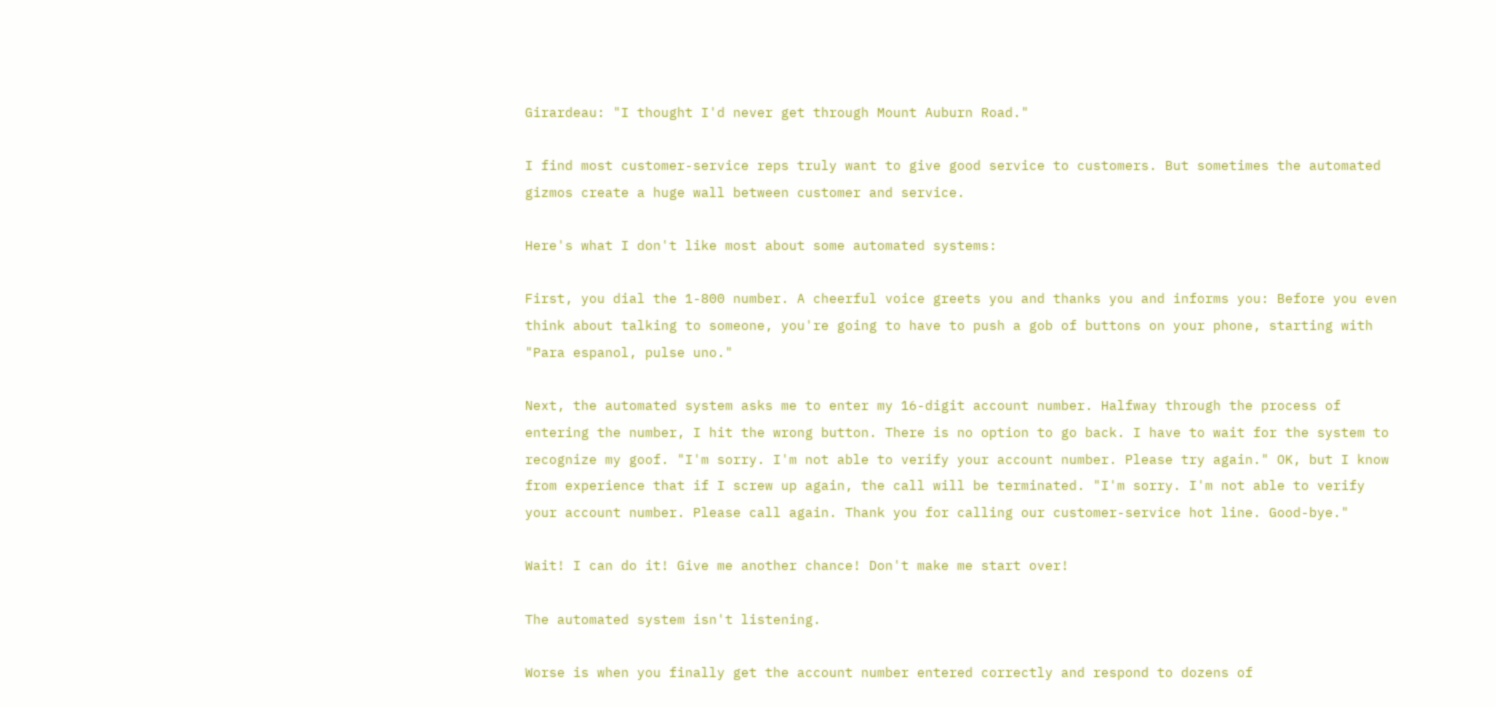Girardeau: "I thought I'd never get through Mount Auburn Road."

I find most customer-service reps truly want to give good service to customers. But sometimes the automated gizmos create a huge wall between customer and service.

Here's what I don't like most about some automated systems:

First, you dial the 1-800 number. A cheerful voice greets you and thanks you and informs you: Before you even think about talking to someone, you're going to have to push a gob of buttons on your phone, starting with "Para espanol, pulse uno."

Next, the automated system asks me to enter my 16-digit account number. Halfway through the process of entering the number, I hit the wrong button. There is no option to go back. I have to wait for the system to recognize my goof. "I'm sorry. I'm not able to verify your account number. Please try again." OK, but I know from experience that if I screw up again, the call will be terminated. "I'm sorry. I'm not able to verify your account number. Please call again. Thank you for calling our customer-service hot line. Good-bye."

Wait! I can do it! Give me another chance! Don't make me start over!

The automated system isn't listening.

Worse is when you finally get the account number entered correctly and respond to dozens of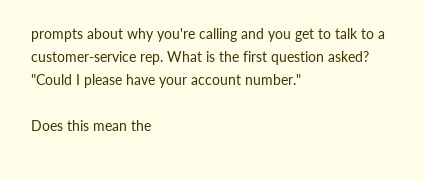prompts about why you're calling and you get to talk to a customer-service rep. What is the first question asked? "Could I please have your account number."

Does this mean the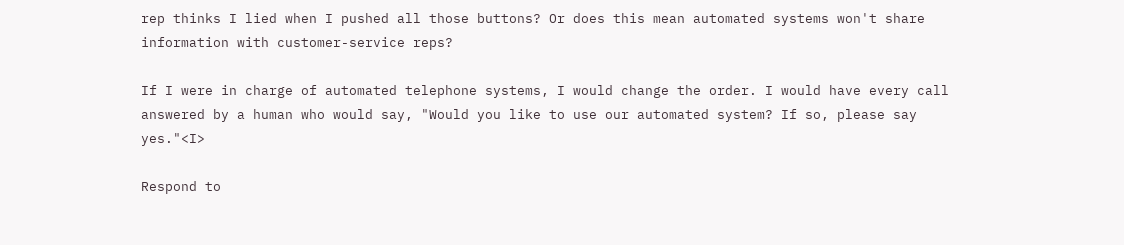rep thinks I lied when I pushed all those buttons? Or does this mean automated systems won't share information with customer-service reps?

If I were in charge of automated telephone systems, I would change the order. I would have every call answered by a human who would say, "Would you like to use our automated system? If so, please say yes."<I>

Respond to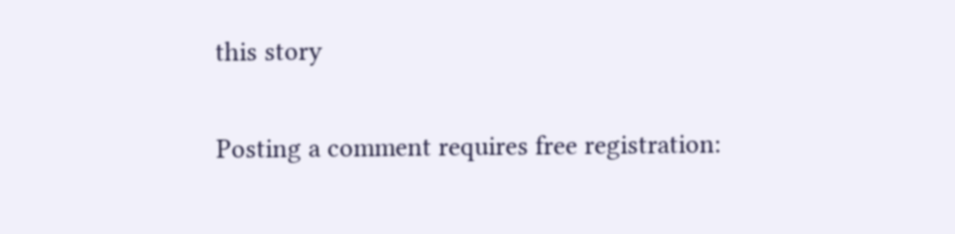this story

Posting a comment requires free registration: